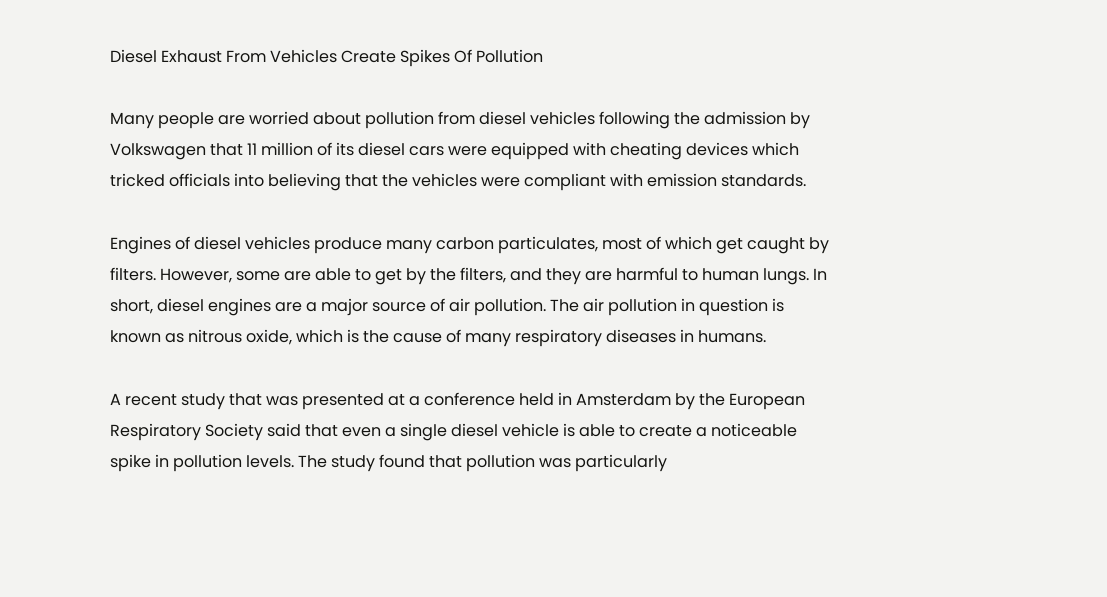Diesel Exhaust From Vehicles Create Spikes Of Pollution

Many people are worried about pollution from diesel vehicles following the admission by Volkswagen that 11 million of its diesel cars were equipped with cheating devices which tricked officials into believing that the vehicles were compliant with emission standards.

Engines of diesel vehicles produce many carbon particulates, most of which get caught by filters. However, some are able to get by the filters, and they are harmful to human lungs. In short, diesel engines are a major source of air pollution. The air pollution in question is known as nitrous oxide, which is the cause of many respiratory diseases in humans.

A recent study that was presented at a conference held in Amsterdam by the European Respiratory Society said that even a single diesel vehicle is able to create a noticeable spike in pollution levels. The study found that pollution was particularly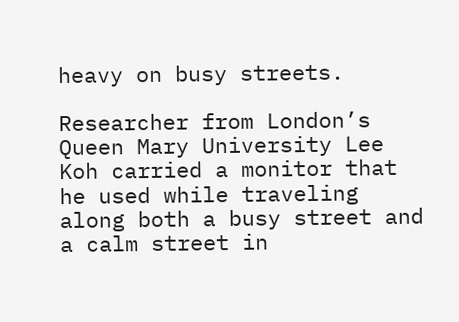heavy on busy streets.

Researcher from London’s Queen Mary University Lee Koh carried a monitor that he used while traveling along both a busy street and a calm street in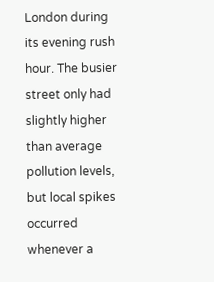London during its evening rush hour. The busier street only had slightly higher than average pollution levels, but local spikes occurred whenever a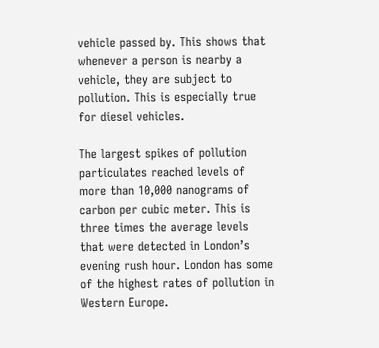vehicle passed by. This shows that whenever a person is nearby a vehicle, they are subject to pollution. This is especially true for diesel vehicles.

The largest spikes of pollution particulates reached levels of more than 10,000 nanograms of carbon per cubic meter. This is three times the average levels that were detected in London’s evening rush hour. London has some of the highest rates of pollution in Western Europe.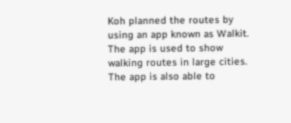Koh planned the routes by using an app known as Walkit. The app is used to show walking routes in large cities. The app is also able to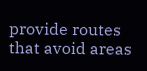provide routes that avoid areas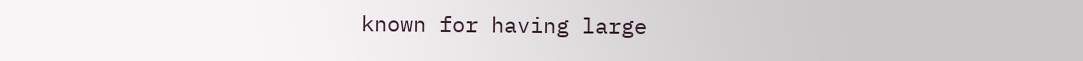known for having large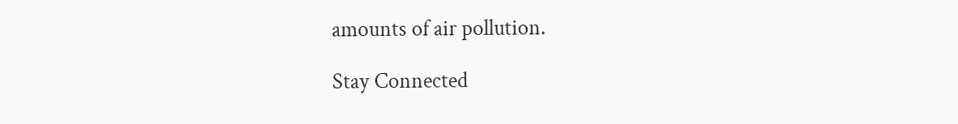amounts of air pollution.

Stay Connected